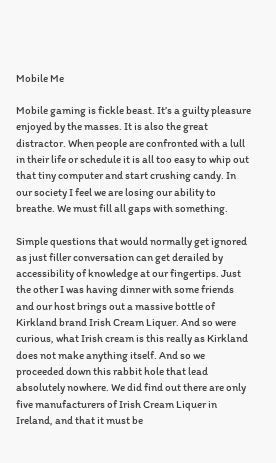Mobile Me

Mobile gaming is fickle beast. It’s a guilty pleasure enjoyed by the masses. It is also the great distractor. When people are confronted with a lull in their life or schedule it is all too easy to whip out that tiny computer and start crushing candy. In our society I feel we are losing our ability to breathe. We must fill all gaps with something.

Simple questions that would normally get ignored as just filler conversation can get derailed by accessibility of knowledge at our fingertips. Just the other I was having dinner with some friends and our host brings out a massive bottle of Kirkland brand Irish Cream Liquer. And so were curious, what Irish cream is this really as Kirkland does not make anything itself. And so we proceeded down this rabbit hole that lead absolutely nowhere. We did find out there are only five manufacturers of Irish Cream Liquer in Ireland, and that it must be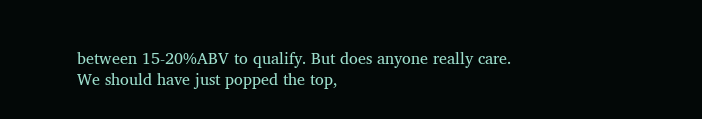between 15-20%ABV to qualify. But does anyone really care. We should have just popped the top,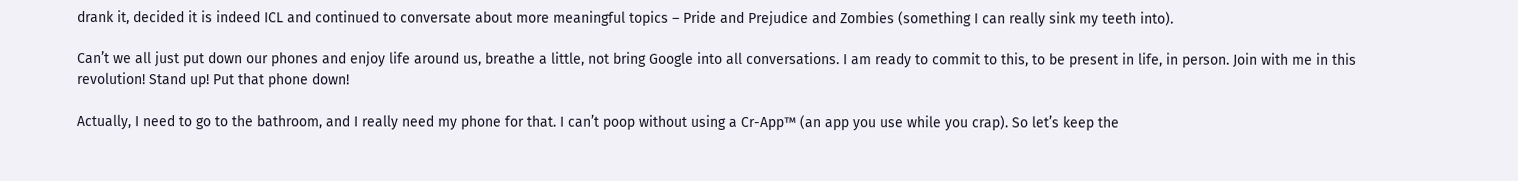drank it, decided it is indeed ICL and continued to conversate about more meaningful topics – Pride and Prejudice and Zombies (something I can really sink my teeth into).

Can’t we all just put down our phones and enjoy life around us, breathe a little, not bring Google into all conversations. I am ready to commit to this, to be present in life, in person. Join with me in this revolution! Stand up! Put that phone down!

Actually, I need to go to the bathroom, and I really need my phone for that. I can’t poop without using a Cr-App™ (an app you use while you crap). So let’s keep the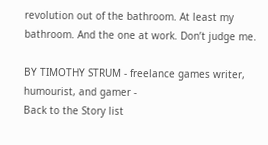revolution out of the bathroom. At least my bathroom. And the one at work. Don’t judge me.

BY TIMOTHY STRUM - freelance games writer, humourist, and gamer -
Back to the Story list